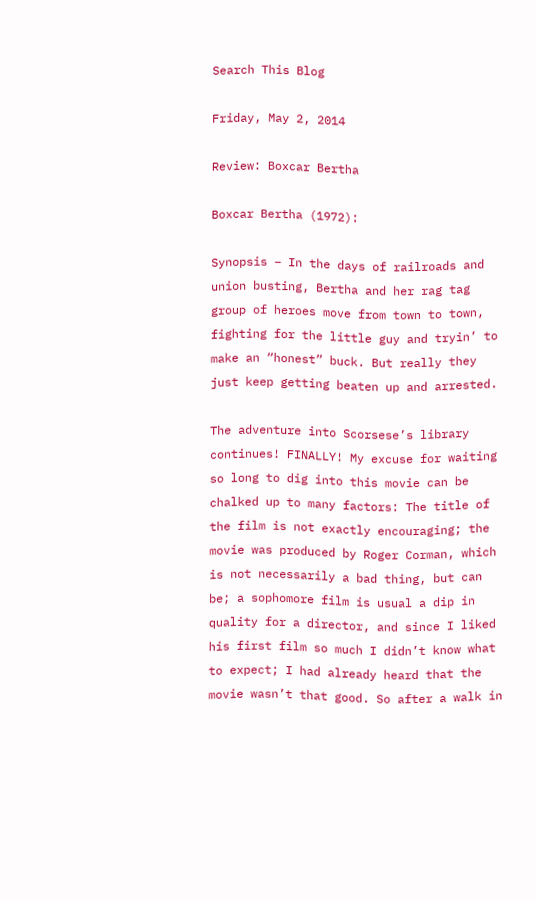Search This Blog

Friday, May 2, 2014

Review: Boxcar Bertha

Boxcar Bertha (1972):

Synopsis – In the days of railroads and union busting, Bertha and her rag tag group of heroes move from town to town, fighting for the little guy and tryin’ to make an “honest” buck. But really they just keep getting beaten up and arrested.

The adventure into Scorsese’s library continues! FINALLY! My excuse for waiting so long to dig into this movie can be chalked up to many factors: The title of the film is not exactly encouraging; the movie was produced by Roger Corman, which is not necessarily a bad thing, but can be; a sophomore film is usual a dip in quality for a director, and since I liked his first film so much I didn’t know what to expect; I had already heard that the movie wasn’t that good. So after a walk in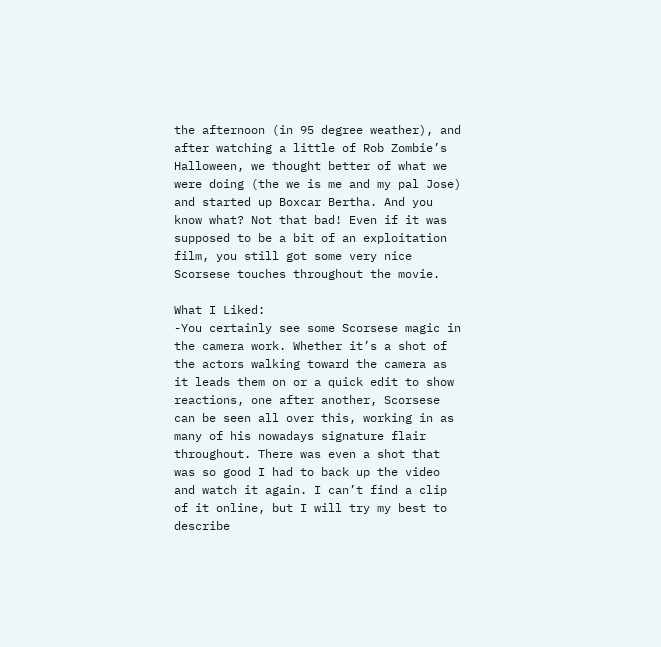the afternoon (in 95 degree weather), and after watching a little of Rob Zombie’s Halloween, we thought better of what we were doing (the we is me and my pal Jose) and started up Boxcar Bertha. And you know what? Not that bad! Even if it was supposed to be a bit of an exploitation film, you still got some very nice Scorsese touches throughout the movie.

What I Liked:
-You certainly see some Scorsese magic in the camera work. Whether it’s a shot of the actors walking toward the camera as it leads them on or a quick edit to show reactions, one after another, Scorsese can be seen all over this, working in as many of his nowadays signature flair throughout. There was even a shot that was so good I had to back up the video and watch it again. I can’t find a clip of it online, but I will try my best to describe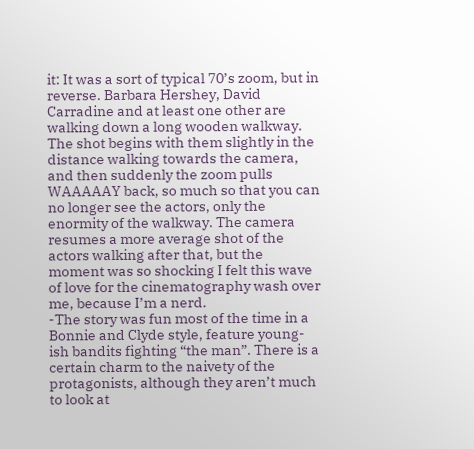it: It was a sort of typical 70’s zoom, but in reverse. Barbara Hershey, David Carradine and at least one other are walking down a long wooden walkway. The shot begins with them slightly in the distance walking towards the camera, and then suddenly the zoom pulls WAAAAAY back, so much so that you can no longer see the actors, only the enormity of the walkway. The camera resumes a more average shot of the actors walking after that, but the moment was so shocking I felt this wave of love for the cinematography wash over me, because I’m a nerd.
-The story was fun most of the time in a Bonnie and Clyde style, feature young-ish bandits fighting “the man”. There is a certain charm to the naivety of the protagonists, although they aren’t much to look at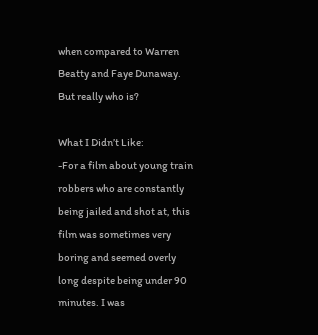when compared to Warren Beatty and Faye Dunaway. But really who is?

What I Didn’t Like:
-For a film about young train robbers who are constantly being jailed and shot at, this film was sometimes very boring and seemed overly long despite being under 90 minutes. I was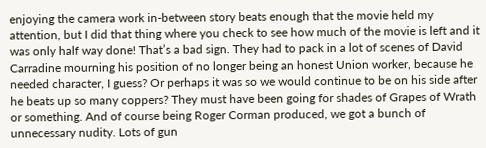enjoying the camera work in-between story beats enough that the movie held my attention, but I did that thing where you check to see how much of the movie is left and it was only half way done! That’s a bad sign. They had to pack in a lot of scenes of David Carradine mourning his position of no longer being an honest Union worker, because he needed character, I guess? Or perhaps it was so we would continue to be on his side after he beats up so many coppers? They must have been going for shades of Grapes of Wrath or something. And of course being Roger Corman produced, we got a bunch of unnecessary nudity. Lots of gun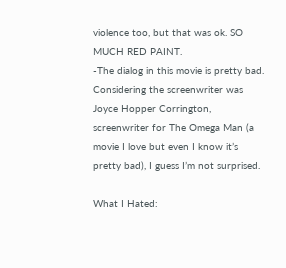violence too, but that was ok. SO MUCH RED PAINT.
-The dialog in this movie is pretty bad. Considering the screenwriter was Joyce Hopper Corrington, screenwriter for The Omega Man (a movie I love but even I know it’s pretty bad), I guess I’m not surprised.

What I Hated: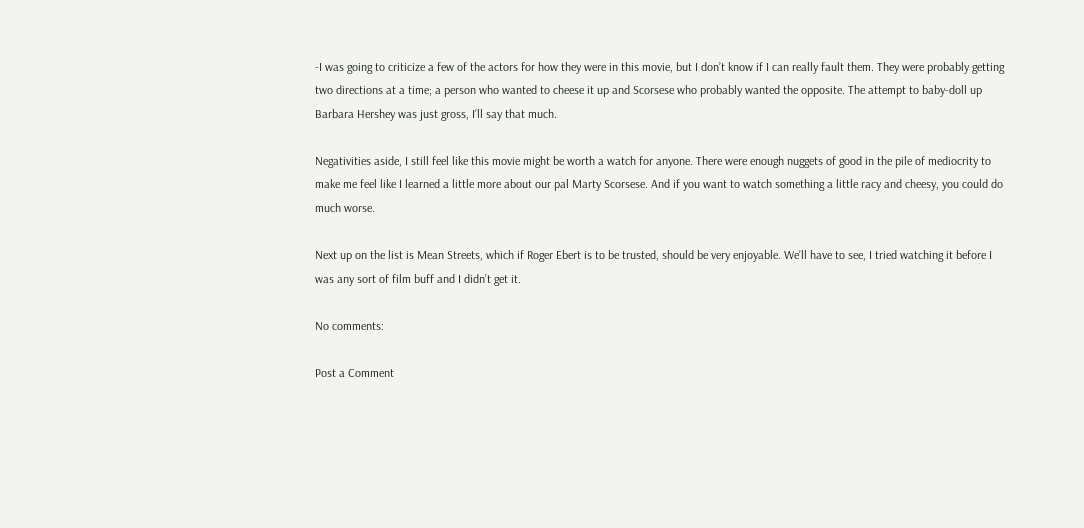-I was going to criticize a few of the actors for how they were in this movie, but I don’t know if I can really fault them. They were probably getting two directions at a time; a person who wanted to cheese it up and Scorsese who probably wanted the opposite. The attempt to baby-doll up Barbara Hershey was just gross, I’ll say that much.

Negativities aside, I still feel like this movie might be worth a watch for anyone. There were enough nuggets of good in the pile of mediocrity to make me feel like I learned a little more about our pal Marty Scorsese. And if you want to watch something a little racy and cheesy, you could do much worse.

Next up on the list is Mean Streets, which if Roger Ebert is to be trusted, should be very enjoyable. We’ll have to see, I tried watching it before I was any sort of film buff and I didn’t get it.

No comments:

Post a Comment